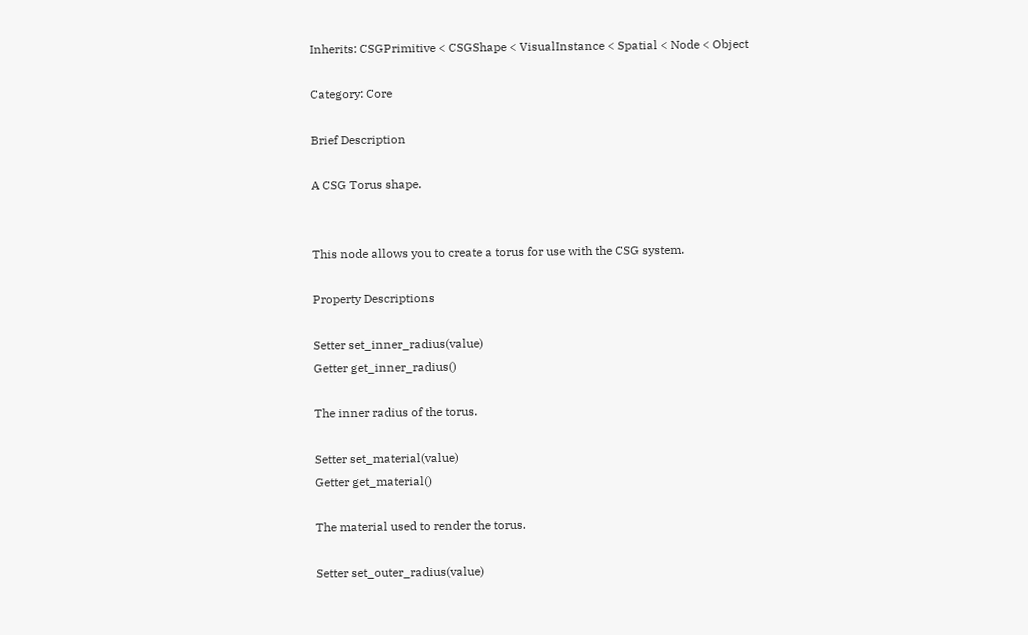Inherits: CSGPrimitive < CSGShape < VisualInstance < Spatial < Node < Object

Category: Core

Brief Description

A CSG Torus shape.


This node allows you to create a torus for use with the CSG system.

Property Descriptions

Setter set_inner_radius(value)
Getter get_inner_radius()

The inner radius of the torus.

Setter set_material(value)
Getter get_material()

The material used to render the torus.

Setter set_outer_radius(value)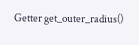Getter get_outer_radius()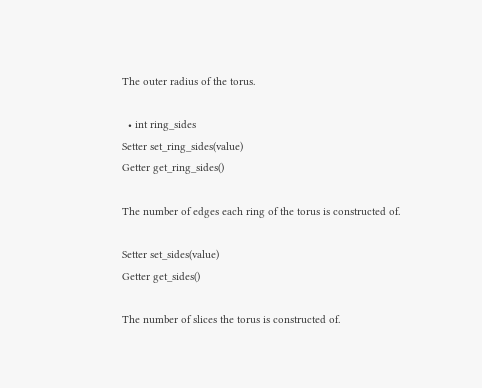The outer radius of the torus.

  • int ring_sides
Setter set_ring_sides(value)
Getter get_ring_sides()

The number of edges each ring of the torus is constructed of.

Setter set_sides(value)
Getter get_sides()

The number of slices the torus is constructed of.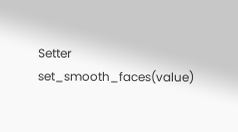Setter set_smooth_faces(value)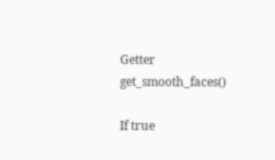Getter get_smooth_faces()

If true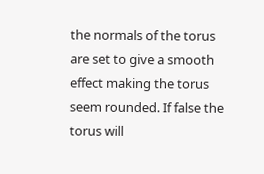the normals of the torus are set to give a smooth effect making the torus seem rounded. If false the torus will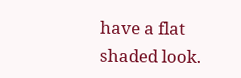have a flat shaded look.